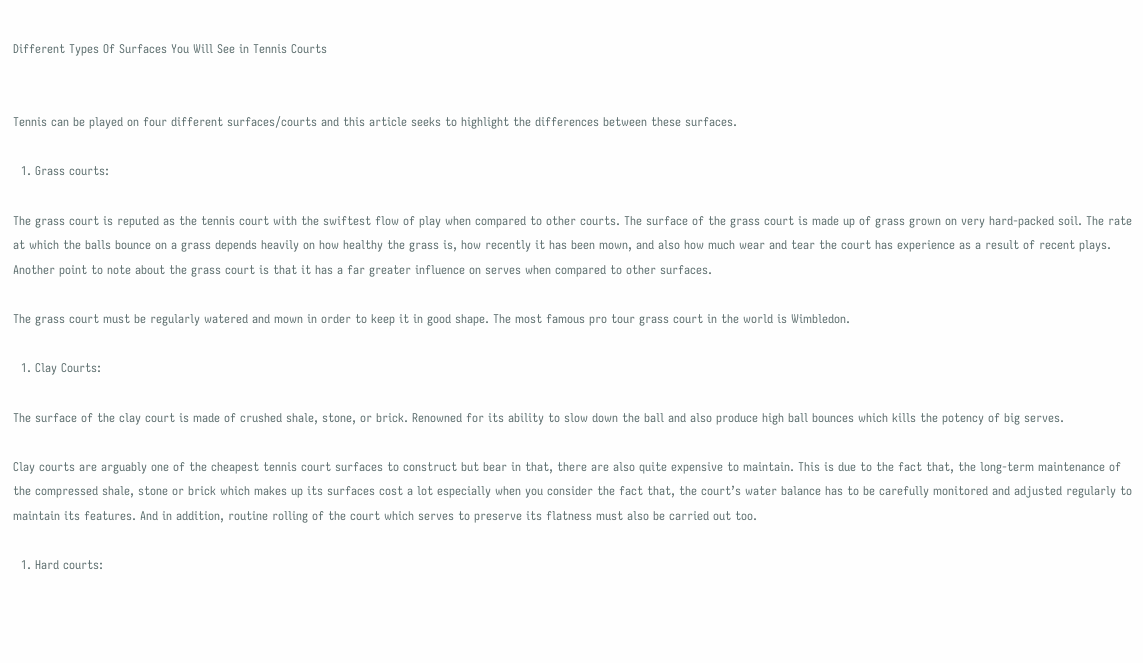Different Types Of Surfaces You Will See in Tennis Courts


Tennis can be played on four different surfaces/courts and this article seeks to highlight the differences between these surfaces.

  1. Grass courts:

The grass court is reputed as the tennis court with the swiftest flow of play when compared to other courts. The surface of the grass court is made up of grass grown on very hard-packed soil. The rate at which the balls bounce on a grass depends heavily on how healthy the grass is, how recently it has been mown, and also how much wear and tear the court has experience as a result of recent plays. Another point to note about the grass court is that it has a far greater influence on serves when compared to other surfaces.

The grass court must be regularly watered and mown in order to keep it in good shape. The most famous pro tour grass court in the world is Wimbledon.

  1. Clay Courts:

The surface of the clay court is made of crushed shale, stone, or brick. Renowned for its ability to slow down the ball and also produce high ball bounces which kills the potency of big serves.

Clay courts are arguably one of the cheapest tennis court surfaces to construct but bear in that, there are also quite expensive to maintain. This is due to the fact that, the long-term maintenance of the compressed shale, stone or brick which makes up its surfaces cost a lot especially when you consider the fact that, the court’s water balance has to be carefully monitored and adjusted regularly to maintain its features. And in addition, routine rolling of the court which serves to preserve its flatness must also be carried out too.

  1. Hard courts: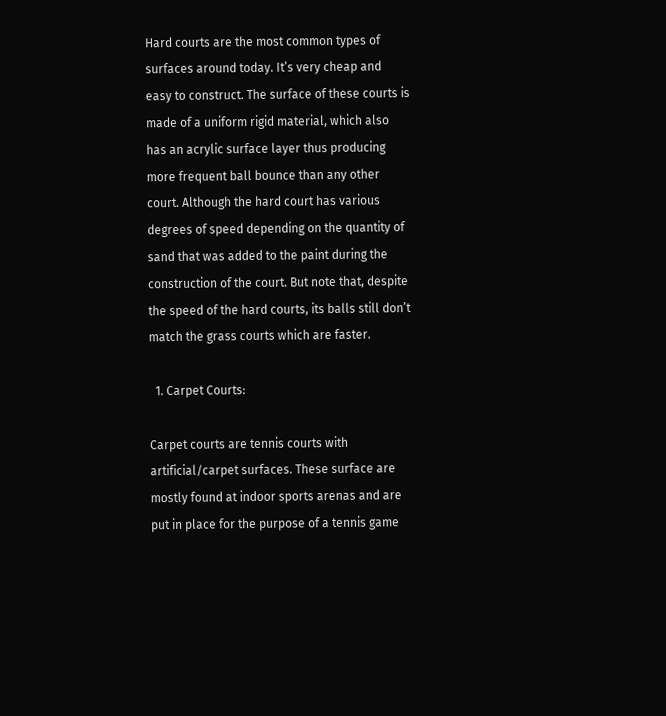Hard courts are the most common types of surfaces around today. It’s very cheap and easy to construct. The surface of these courts is made of a uniform rigid material, which also has an acrylic surface layer thus producing more frequent ball bounce than any other court. Although the hard court has various degrees of speed depending on the quantity of sand that was added to the paint during the construction of the court. But note that, despite the speed of the hard courts, its balls still don’t match the grass courts which are faster.

  1. Carpet Courts:

Carpet courts are tennis courts with artificial/carpet surfaces. These surface are mostly found at indoor sports arenas and are put in place for the purpose of a tennis game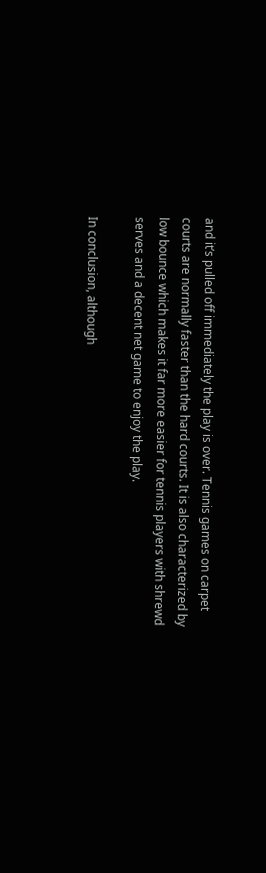and it’s pulled off immediately the play is over. Tennis games on carpet courts are normally faster than the hard courts. It is also characterized by low bounce which makes it far more easier for tennis players with shrewd serves and a decent net game to enjoy the play.

In conclusion, although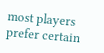most players prefer certain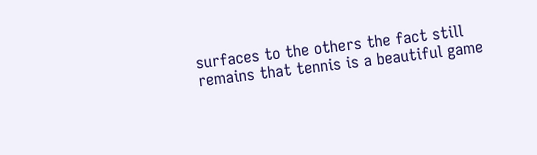surfaces to the others the fact still remains that tennis is a beautiful game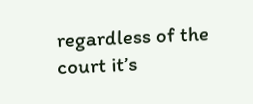regardless of the court it’s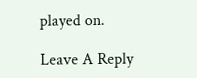played on.

Leave A Reply